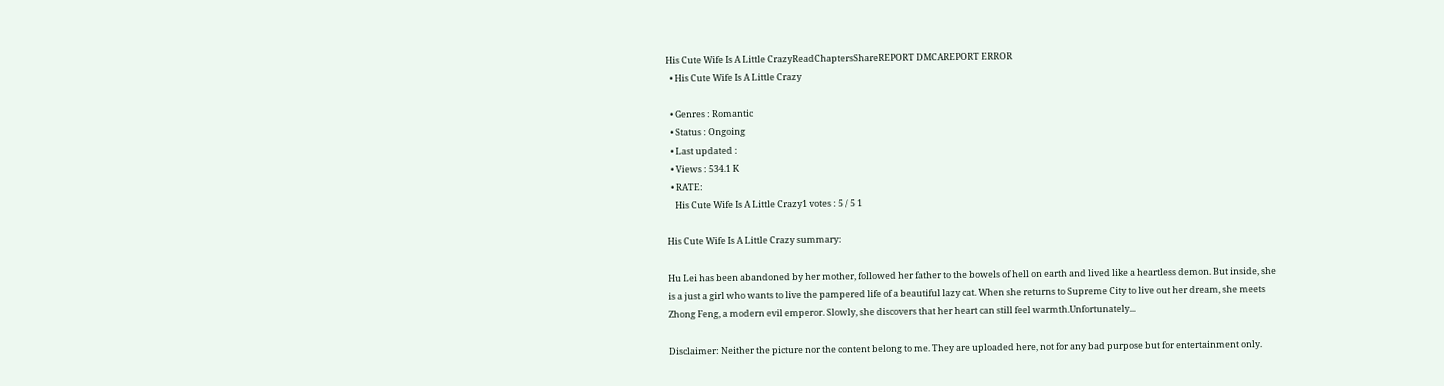His Cute Wife Is A Little CrazyReadChaptersShareREPORT DMCAREPORT ERROR
  • His Cute Wife Is A Little Crazy

  • Genres : Romantic
  • Status : Ongoing
  • Last updated :
  • Views : 534.1 K
  • RATE:
    His Cute Wife Is A Little Crazy1 votes : 5 / 5 1

His Cute Wife Is A Little Crazy summary:

Hu Lei has been abandoned by her mother, followed her father to the bowels of hell on earth and lived like a heartless demon. But inside, she is a just a girl who wants to live the pampered life of a beautiful lazy cat. When she returns to Supreme City to live out her dream, she meets Zhong Feng, a modern evil emperor. Slowly, she discovers that her heart can still feel warmth.Unfortunately...

Disclaimer: Neither the picture nor the content belong to me. They are uploaded here, not for any bad purpose but for entertainment only.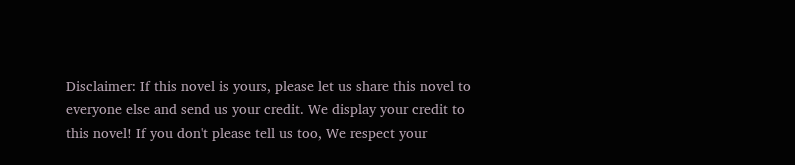Disclaimer: If this novel is yours, please let us share this novel to everyone else and send us your credit. We display your credit to this novel! If you don't please tell us too, We respect your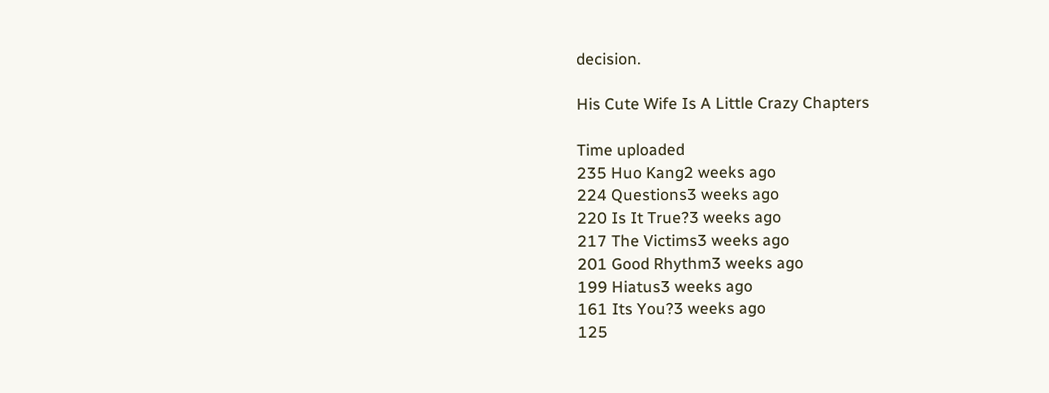decision.

His Cute Wife Is A Little Crazy Chapters

Time uploaded
235 Huo Kang2 weeks ago
224 Questions3 weeks ago
220 Is It True?3 weeks ago
217 The Victims3 weeks ago
201 Good Rhythm3 weeks ago
199 Hiatus3 weeks ago
161 Its You?3 weeks ago
125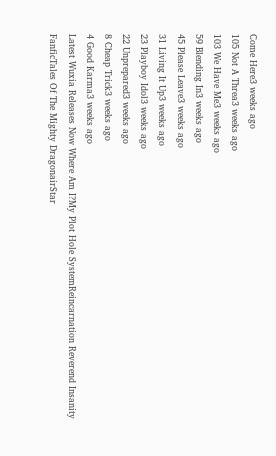Come Here3 weeks ago
105 Not A Threa3 weeks ago
103 We Have Me3 weeks ago
59 Blending In3 weeks ago
45 Please Leave3 weeks ago
31 Living It Up3 weeks ago
23 Playboy Idol3 weeks ago
22 Unprepared3 weeks ago
8 Cheap Trick3 weeks ago
4 Good Karma3 weeks ago
Latest Wuxia Releases Now Where Am I?My Plot Hole SystemReincarnation Reverend Insanity FanficTales Of The Mighty DragonairStar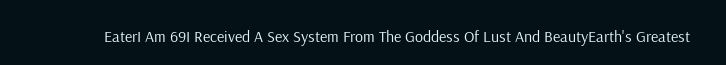EaterI Am 69I Received A Sex System From The Goddess Of Lust And BeautyEarth's Greatest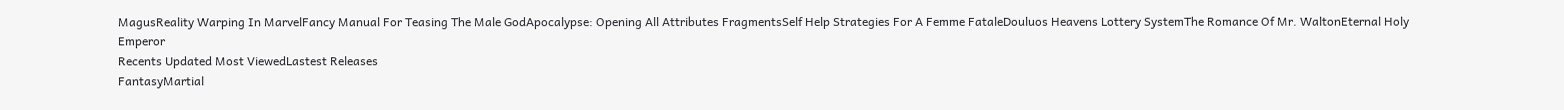MagusReality Warping In MarvelFancy Manual For Teasing The Male GodApocalypse: Opening All Attributes FragmentsSelf Help Strategies For A Femme FataleDouluos Heavens Lottery SystemThe Romance Of Mr. WaltonEternal Holy Emperor
Recents Updated Most ViewedLastest Releases
FantasyMartial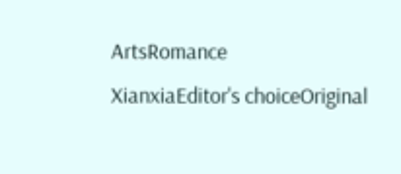ArtsRomance
XianxiaEditor's choiceOriginal